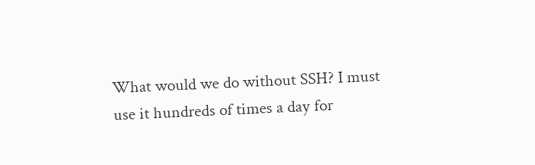What would we do without SSH? I must use it hundreds of times a day for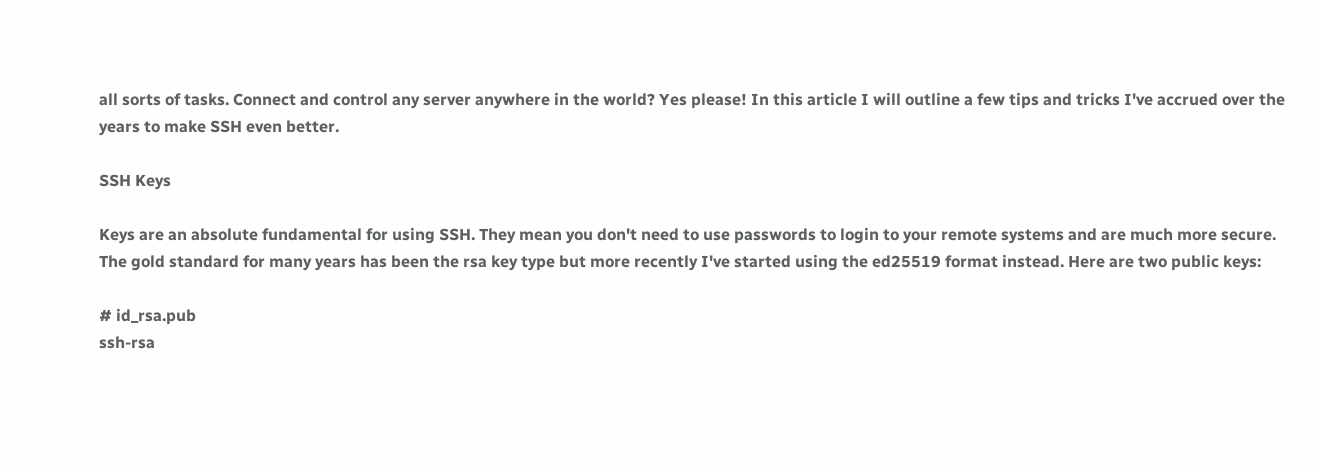all sorts of tasks. Connect and control any server anywhere in the world? Yes please! In this article I will outline a few tips and tricks I've accrued over the years to make SSH even better.

SSH Keys

Keys are an absolute fundamental for using SSH. They mean you don't need to use passwords to login to your remote systems and are much more secure. The gold standard for many years has been the rsa key type but more recently I've started using the ed25519 format instead. Here are two public keys:

# id_rsa.pub
ssh-rsa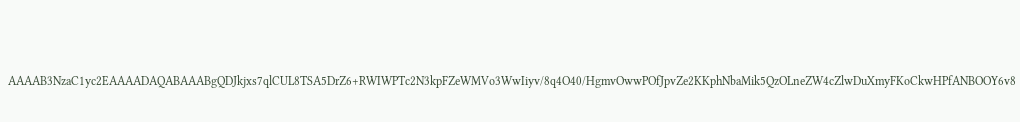AAAAB3NzaC1yc2EAAAADAQABAAABgQDJkjxs7qlCUL8TSA5DrZ6+RWIWPTc2N3kpFZeWMVo3WwIiyv/8q4O40/HgmvOwwPOfJpvZe2KKphNbaMik5QzOLneZW4cZlwDuXmyFKoCkwHPfANBOOY6v8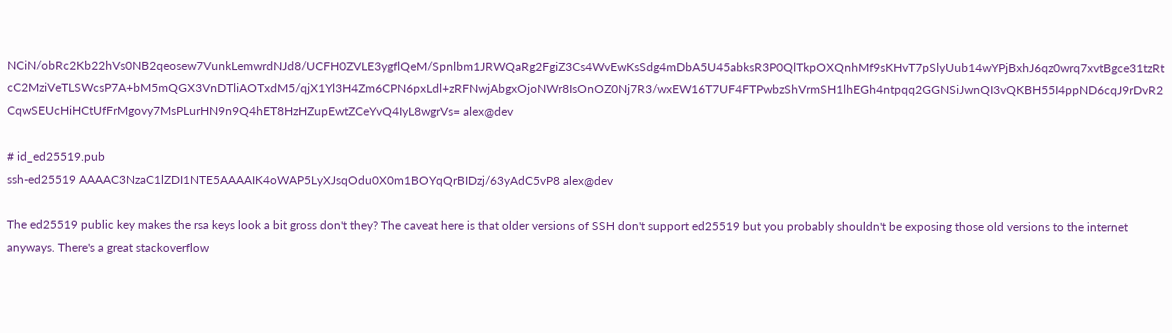NCiN/obRc2Kb22hVs0NB2qeosew7VunkLemwrdNJd8/UCFH0ZVLE3ygflQeM/Spnlbm1JRWQaRg2FgiZ3Cs4WvEwKsSdg4mDbA5U45abksR3P0QlTkpOXQnhMf9sKHvT7pSlyUub14wYPjBxhJ6qz0wrq7xvtBgce31tzRtcC2MziVeTLSWcsP7A+bM5mQGX3VnDTliAOTxdM5/qjX1Yl3H4Zm6CPN6pxLdl+zRFNwjAbgxOjoNWr8IsOnOZ0Nj7R3/wxEW16T7UF4FTPwbzShVrmSH1lhEGh4ntpqq2GGNSiJwnQI3vQKBH55I4ppND6cqJ9rDvR2CqwSEUcHiHCtUfFrMgovy7MsPLurHN9n9Q4hET8HzHZupEwtZCeYvQ4IyL8wgrVs= alex@dev

# id_ed25519.pub
ssh-ed25519 AAAAC3NzaC1lZDI1NTE5AAAAIK4oWAP5LyXJsqOdu0X0m1BOYqQrBIDzj/63yAdC5vP8 alex@dev

The ed25519 public key makes the rsa keys look a bit gross don't they? The caveat here is that older versions of SSH don't support ed25519 but you probably shouldn't be exposing those old versions to the internet anyways. There's a great stackoverflow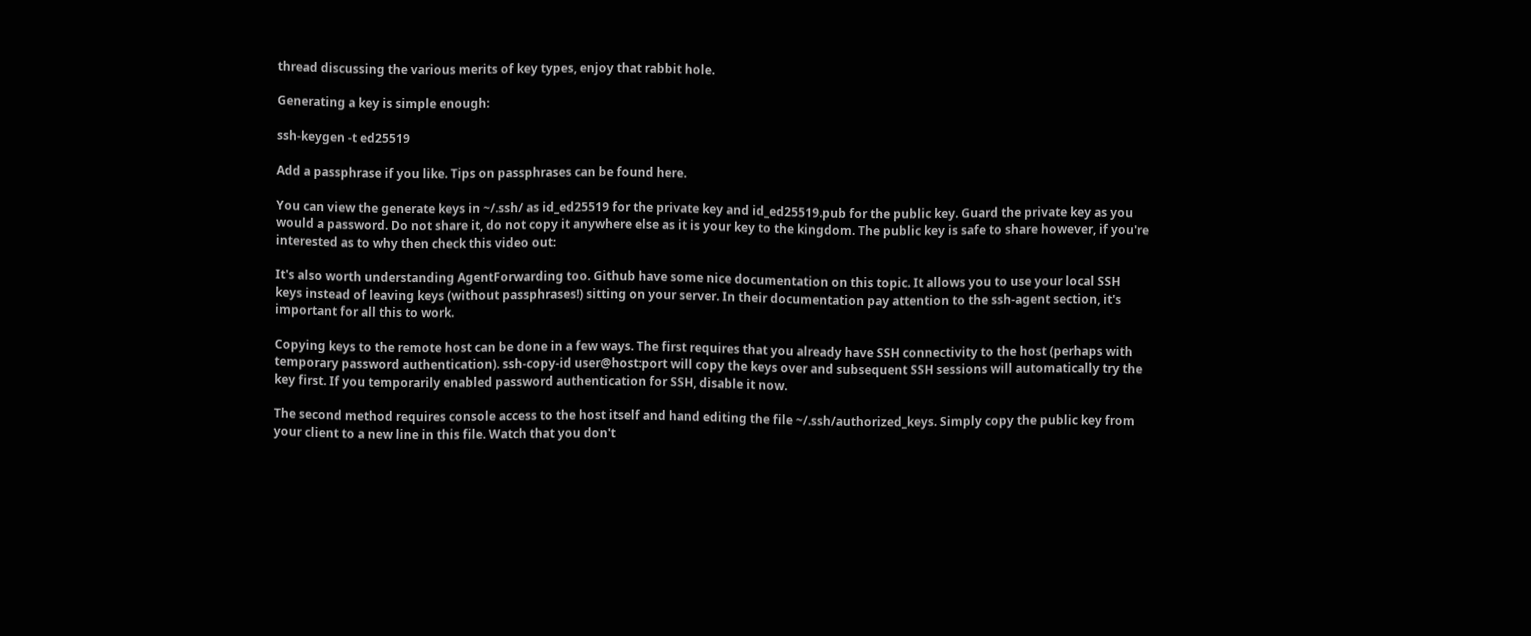thread discussing the various merits of key types, enjoy that rabbit hole.

Generating a key is simple enough:

ssh-keygen -t ed25519

Add a passphrase if you like. Tips on passphrases can be found here.

You can view the generate keys in ~/.ssh/ as id_ed25519 for the private key and id_ed25519.pub for the public key. Guard the private key as you would a password. Do not share it, do not copy it anywhere else as it is your key to the kingdom. The public key is safe to share however, if you're interested as to why then check this video out:

It's also worth understanding AgentForwarding too. Github have some nice documentation on this topic. It allows you to use your local SSH keys instead of leaving keys (without passphrases!) sitting on your server. In their documentation pay attention to the ssh-agent section, it's important for all this to work.

Copying keys to the remote host can be done in a few ways. The first requires that you already have SSH connectivity to the host (perhaps with temporary password authentication). ssh-copy-id user@host:port will copy the keys over and subsequent SSH sessions will automatically try the key first. If you temporarily enabled password authentication for SSH, disable it now.

The second method requires console access to the host itself and hand editing the file ~/.ssh/authorized_keys. Simply copy the public key from your client to a new line in this file. Watch that you don't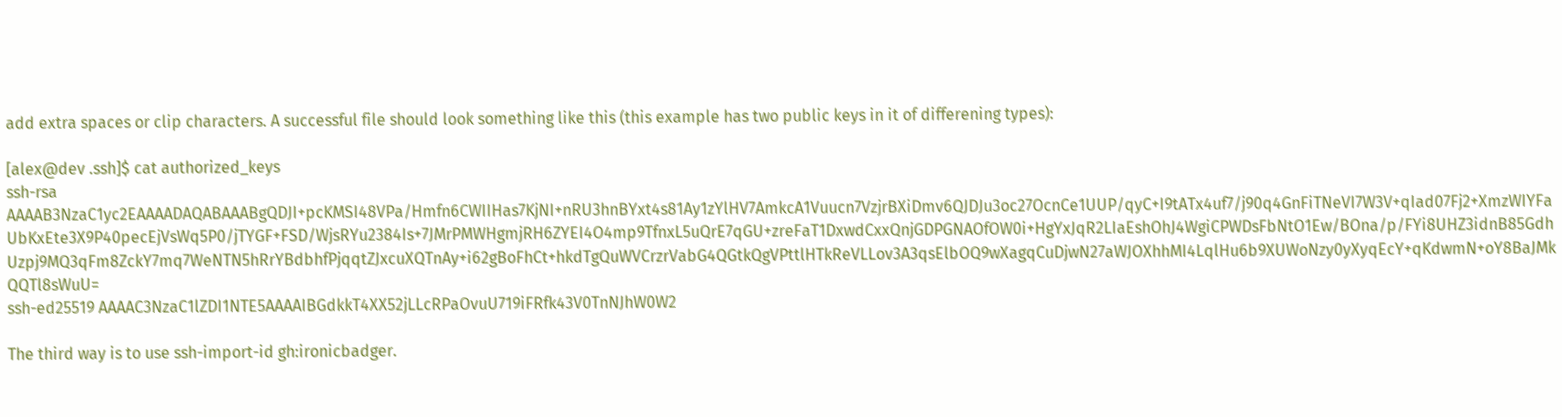add extra spaces or clip characters. A successful file should look something like this (this example has two public keys in it of differening types):

[alex@dev .ssh]$ cat authorized_keys
ssh-rsa AAAAB3NzaC1yc2EAAAADAQABAAABgQDJI+pcKMSI48VPa/Hmfn6CWIIHas7KjNI+nRU3hnBYxt4s81Ay1zYlHV7AmkcA1Vuucn7VzjrBXiDmv6QJDJu3oc27OcnCe1UUP/qyC+I9tATx4uf7/j90q4GnFiTNeVI7W3V+qIad07Fj2+XmzWIYFaUbKxEte3X9P40pecEjVsWq5P0/jTYGF+FSD/WjsRYu2384Is+7JMrPMWHgmjRH6ZYEI4O4mp9TfnxL5uQrE7qGU+zreFaT1DxwdCxxQnjGDPGNAOfOW0i+HgYxJqR2LIaEshOhJ4WgiCPWDsFbNtO1Ew/BOna/p/FYi8UHZ3idnB85GdhUzpj9MQ3qFm8ZckY7mq7WeNTN5hRrYBdbhfPjqqtZJxcuXQTnAy+i62gBoFhCt+hkdTgQuWVCrzrVabG4QGtkQgVPttlHTkReVLLov3A3qsElbOQ9wXagqCuDjwN27aWJOXhhMI4LqlHu6b9XUWoNzy0yXyqEcY+qKdwmN+oY8BaJMkQQTl8sWuU=
ssh-ed25519 AAAAC3NzaC1lZDI1NTE5AAAAIBGdkkT4XX52jLLcRPaOvuU719iFRfk43V0TnNJhW0W2

The third way is to use ssh-import-id gh:ironicbadger.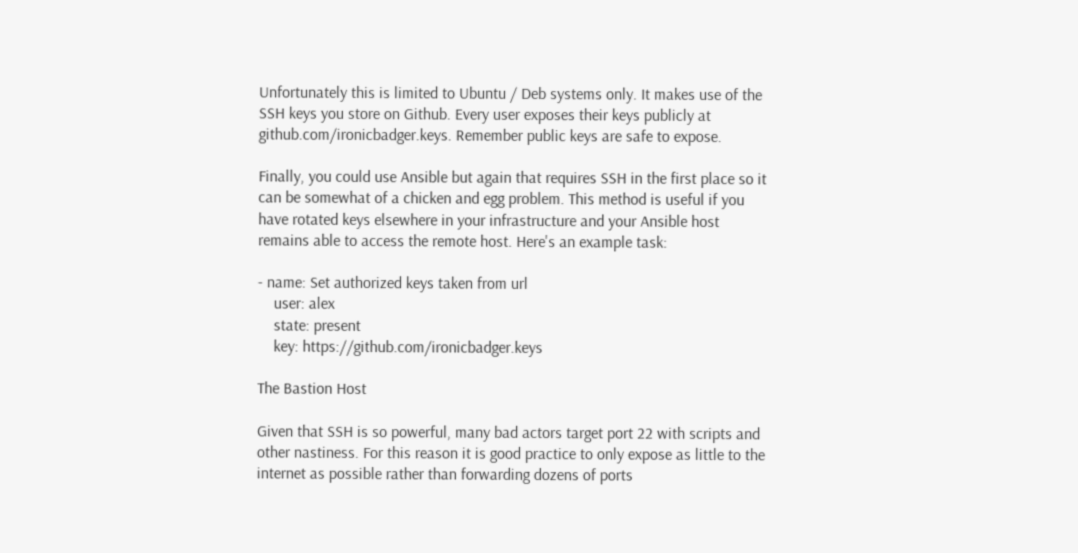Unfortunately this is limited to Ubuntu / Deb systems only. It makes use of the SSH keys you store on Github. Every user exposes their keys publicly at github.com/ironicbadger.keys. Remember public keys are safe to expose.

Finally, you could use Ansible but again that requires SSH in the first place so it can be somewhat of a chicken and egg problem. This method is useful if you have rotated keys elsewhere in your infrastructure and your Ansible host remains able to access the remote host. Here's an example task:

- name: Set authorized keys taken from url
    user: alex
    state: present
    key: https://github.com/ironicbadger.keys

The Bastion Host

Given that SSH is so powerful, many bad actors target port 22 with scripts and other nastiness. For this reason it is good practice to only expose as little to the internet as possible rather than forwarding dozens of ports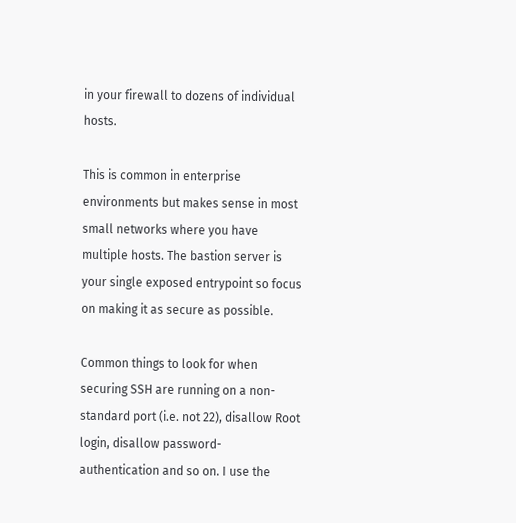in your firewall to dozens of individual hosts.

This is common in enterprise environments but makes sense in most small networks where you have multiple hosts. The bastion server is your single exposed entrypoint so focus on making it as secure as possible.

Common things to look for when securing SSH are running on a non-standard port (i.e. not 22), disallow Root login, disallow password-authentication and so on. I use the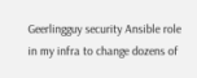Geerlingguy security Ansible role in my infra to change dozens of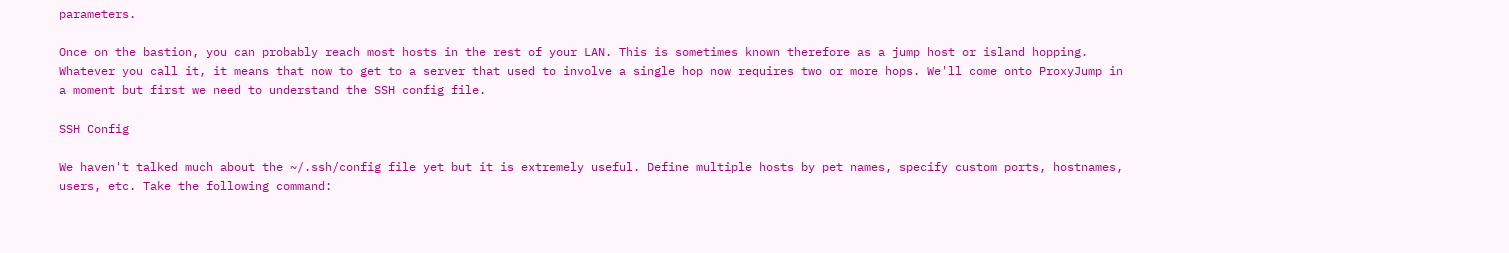parameters.

Once on the bastion, you can probably reach most hosts in the rest of your LAN. This is sometimes known therefore as a jump host or island hopping. Whatever you call it, it means that now to get to a server that used to involve a single hop now requires two or more hops. We'll come onto ProxyJump in a moment but first we need to understand the SSH config file.

SSH Config

We haven't talked much about the ~/.ssh/config file yet but it is extremely useful. Define multiple hosts by pet names, specify custom ports, hostnames, users, etc. Take the following command: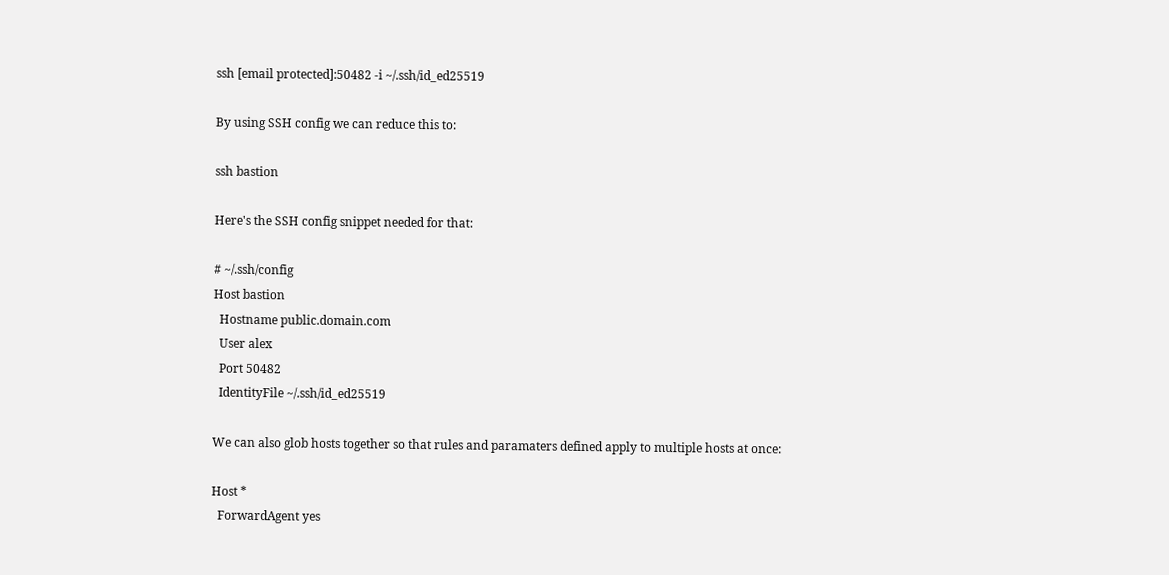ssh [email protected]:50482 -i ~/.ssh/id_ed25519

By using SSH config we can reduce this to:

ssh bastion

Here's the SSH config snippet needed for that:

# ~/.ssh/config
Host bastion
  Hostname public.domain.com
  User alex
  Port 50482
  IdentityFile ~/.ssh/id_ed25519

We can also glob hosts together so that rules and paramaters defined apply to multiple hosts at once:

Host *
  ForwardAgent yes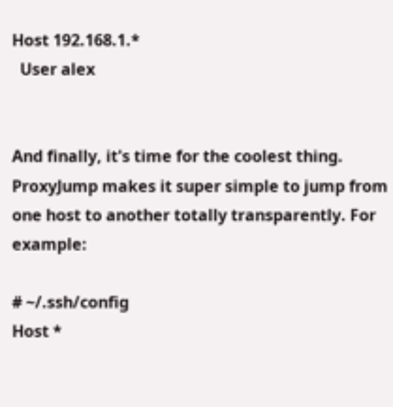Host 192.168.1.*
  User alex


And finally, it's time for the coolest thing. ProxyJump makes it super simple to jump from one host to another totally transparently. For example:

# ~/.ssh/config
Host *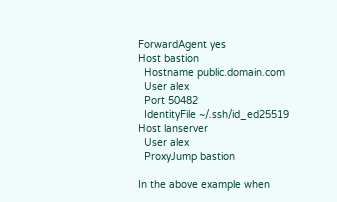ForwardAgent yes
Host bastion
  Hostname public.domain.com
  User alex
  Port 50482
  IdentityFile ~/.ssh/id_ed25519
Host lanserver
  User alex
  ProxyJump bastion

In the above example when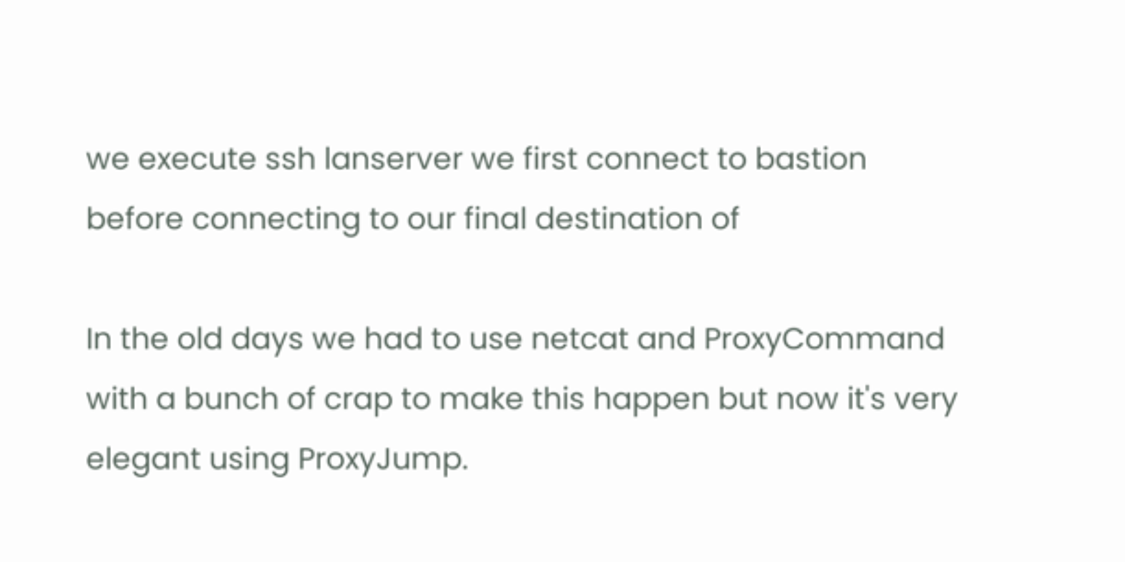we execute ssh lanserver we first connect to bastion before connecting to our final destination of

In the old days we had to use netcat and ProxyCommand with a bunch of crap to make this happen but now it's very elegant using ProxyJump.